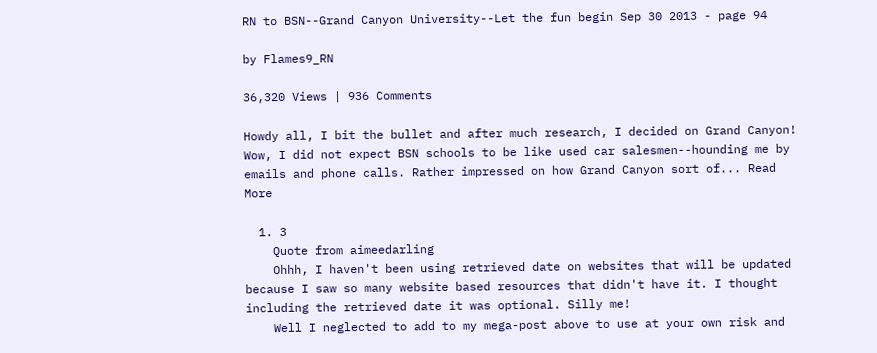RN to BSN--Grand Canyon University--Let the fun begin Sep 30 2013 - page 94

by Flames9_RN

36,320 Views | 936 Comments

Howdy all, I bit the bullet and after much research, I decided on Grand Canyon! Wow, I did not expect BSN schools to be like used car salesmen--hounding me by emails and phone calls. Rather impressed on how Grand Canyon sort of... Read More

  1. 3
    Quote from aimeedarling
    Ohhh, I haven't been using retrieved date on websites that will be updated because I saw so many website based resources that didn't have it. I thought including the retrieved date it was optional. Silly me!
    Well I neglected to add to my mega-post above to use at your own risk and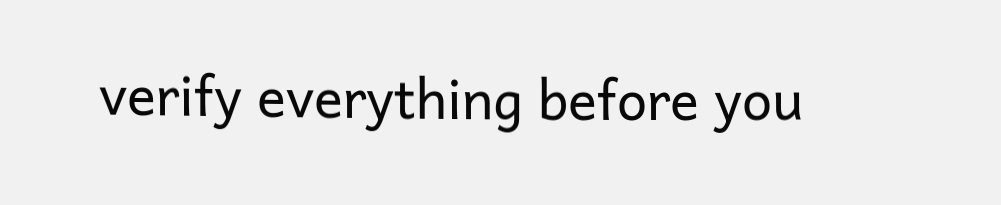verify everything before you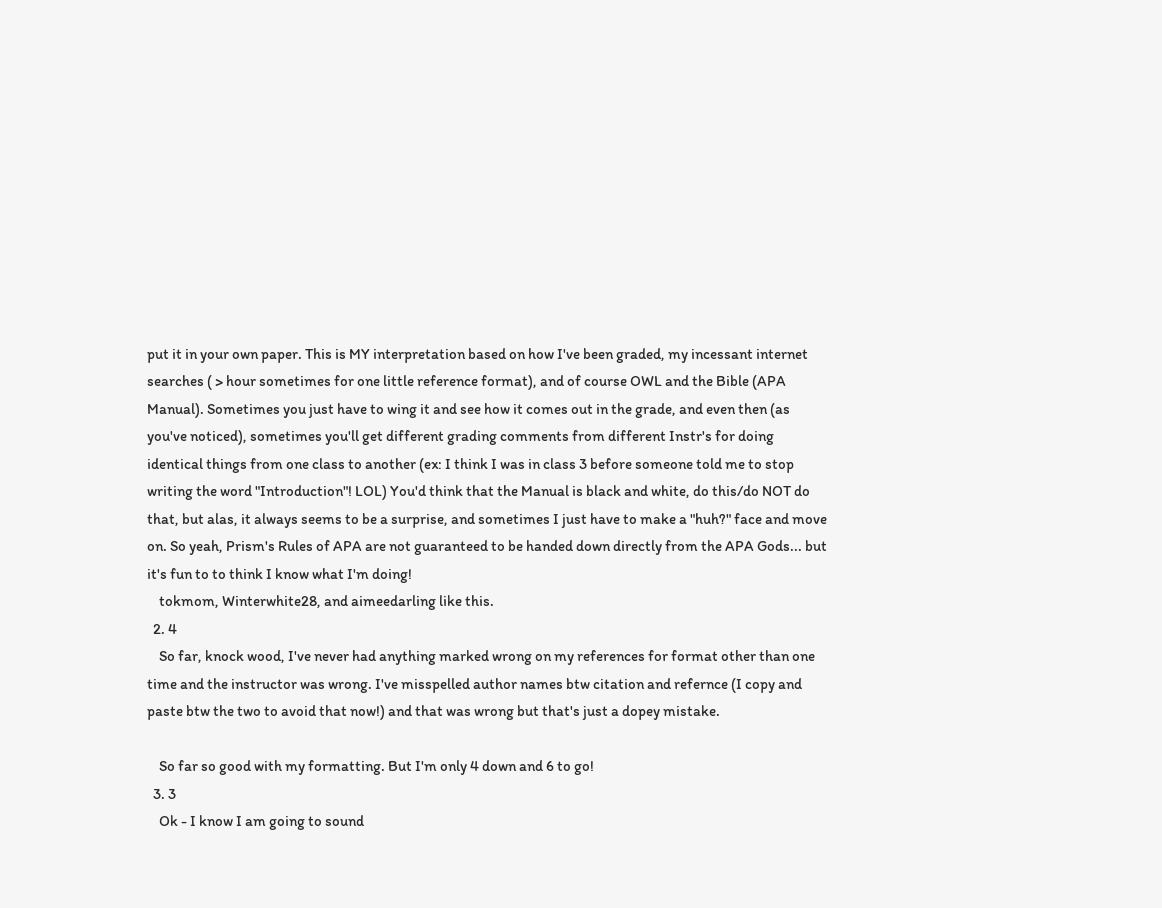put it in your own paper. This is MY interpretation based on how I've been graded, my incessant internet searches ( > hour sometimes for one little reference format), and of course OWL and the Bible (APA Manual). Sometimes you just have to wing it and see how it comes out in the grade, and even then (as you've noticed), sometimes you'll get different grading comments from different Instr's for doing identical things from one class to another (ex: I think I was in class 3 before someone told me to stop writing the word "Introduction"! LOL) You'd think that the Manual is black and white, do this/do NOT do that, but alas, it always seems to be a surprise, and sometimes I just have to make a "huh?" face and move on. So yeah, Prism's Rules of APA are not guaranteed to be handed down directly from the APA Gods... but it's fun to to think I know what I'm doing!
    tokmom, Winterwhite28, and aimeedarling like this.
  2. 4
    So far, knock wood, I've never had anything marked wrong on my references for format other than one time and the instructor was wrong. I've misspelled author names btw citation and refernce (I copy and paste btw the two to avoid that now!) and that was wrong but that's just a dopey mistake.

    So far so good with my formatting. But I'm only 4 down and 6 to go!
  3. 3
    Ok - I know I am going to sound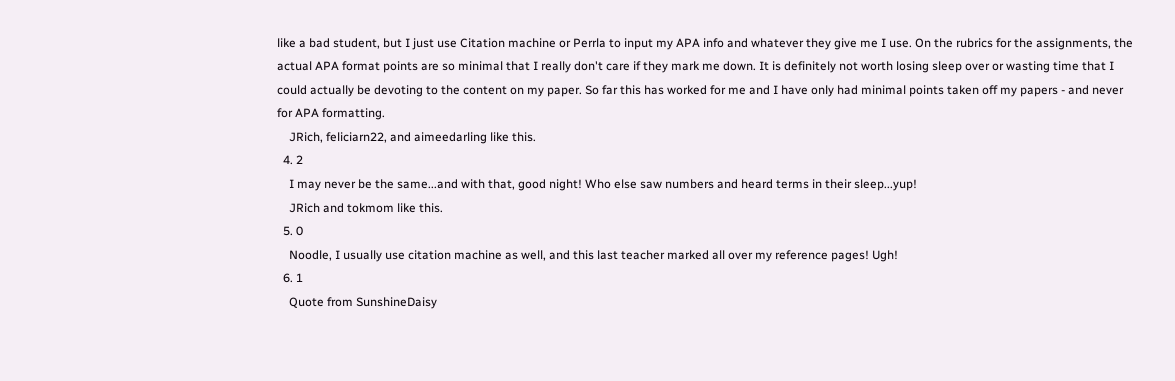like a bad student, but I just use Citation machine or Perrla to input my APA info and whatever they give me I use. On the rubrics for the assignments, the actual APA format points are so minimal that I really don't care if they mark me down. It is definitely not worth losing sleep over or wasting time that I could actually be devoting to the content on my paper. So far this has worked for me and I have only had minimal points taken off my papers - and never for APA formatting.
    JRich, feliciarn22, and aimeedarling like this.
  4. 2
    I may never be the same...and with that, good night! Who else saw numbers and heard terms in their sleep...yup!
    JRich and tokmom like this.
  5. 0
    Noodle, I usually use citation machine as well, and this last teacher marked all over my reference pages! Ugh!
  6. 1
    Quote from SunshineDaisy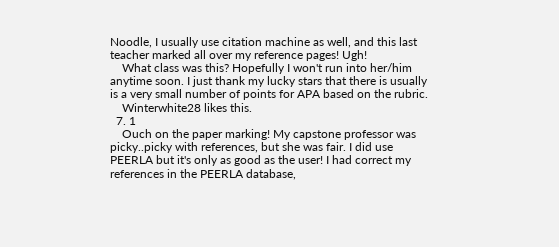Noodle, I usually use citation machine as well, and this last teacher marked all over my reference pages! Ugh!
    What class was this? Hopefully I won't run into her/him anytime soon. I just thank my lucky stars that there is usually is a very small number of points for APA based on the rubric.
    Winterwhite28 likes this.
  7. 1
    Ouch on the paper marking! My capstone professor was picky..picky with references, but she was fair. I did use PEERLA but it's only as good as the user! I had correct my references in the PEERLA database,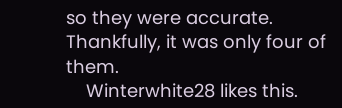so they were accurate. Thankfully, it was only four of them.
    Winterwhite28 likes this.